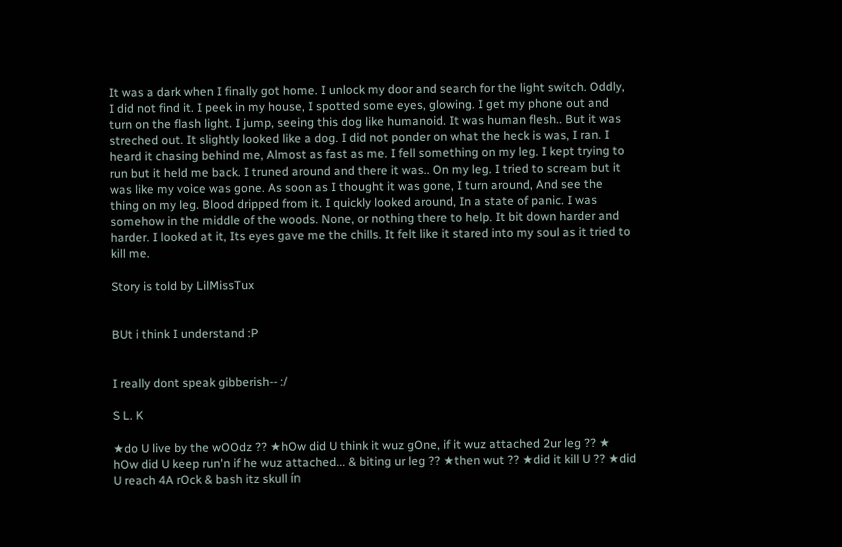It was a dark when I finally got home. I unlock my door and search for the light switch. Oddly, I did not find it. I peek in my house, I spotted some eyes, glowing. I get my phone out and turn on the flash light. I jump, seeing this dog like humanoid. It was human flesh.. But it was streched out. It slightly looked like a dog. I did not ponder on what the heck is was, I ran. I heard it chasing behind me, Almost as fast as me. I fell something on my leg. I kept trying to run but it held me back. I truned around and there it was.. On my leg. I tried to scream but it was like my voice was gone. As soon as I thought it was gone, I turn around, And see the thing on my leg. Blood dripped from it. I quickly looked around, In a state of panic. I was somehow in the middle of the woods. None, or nothing there to help. It bit down harder and harder. I looked at it, Its eyes gave me the chills. It felt like it stared into my soul as it tried to kill me.

Story is told by LilMissTux


BUt i think I understand :P


I really dont speak gibberish-- :/

S L. K

★do U live by the wOOdz ?? ★hOw did U think it wuz gOne, if it wuz attached 2ur leg ?? ★ hOw did U keep run'n if he wuz attached... & biting ur leg ?? ★then wut ?? ★did it kill U ?? ★did U reach 4A rOck & bash itz skull ín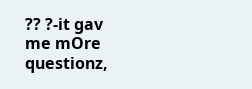?? ?-it gav me mOre questionz,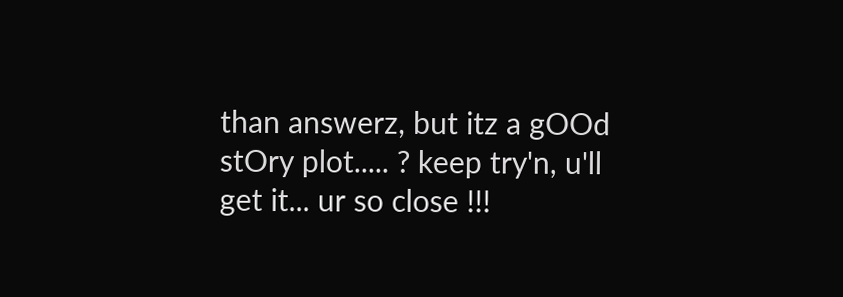than answerz, but itz a gOOd stOry plot..... ? keep try'n, u'll get it... ur so close !!!